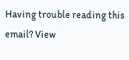Having trouble reading this email? View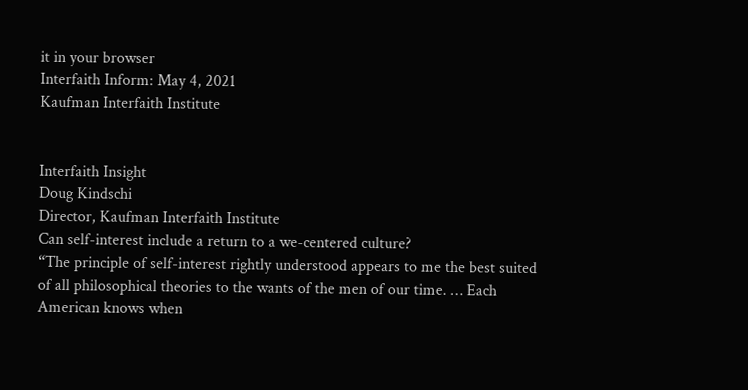it in your browser
Interfaith Inform: May 4, 2021
Kaufman Interfaith Institute


Interfaith Insight
Doug Kindschi
Director, Kaufman Interfaith Institute
Can self-interest include a return to a we-centered culture?
“The principle of self-interest rightly understood appears to me the best suited of all philosophical theories to the wants of the men of our time. … Each American knows when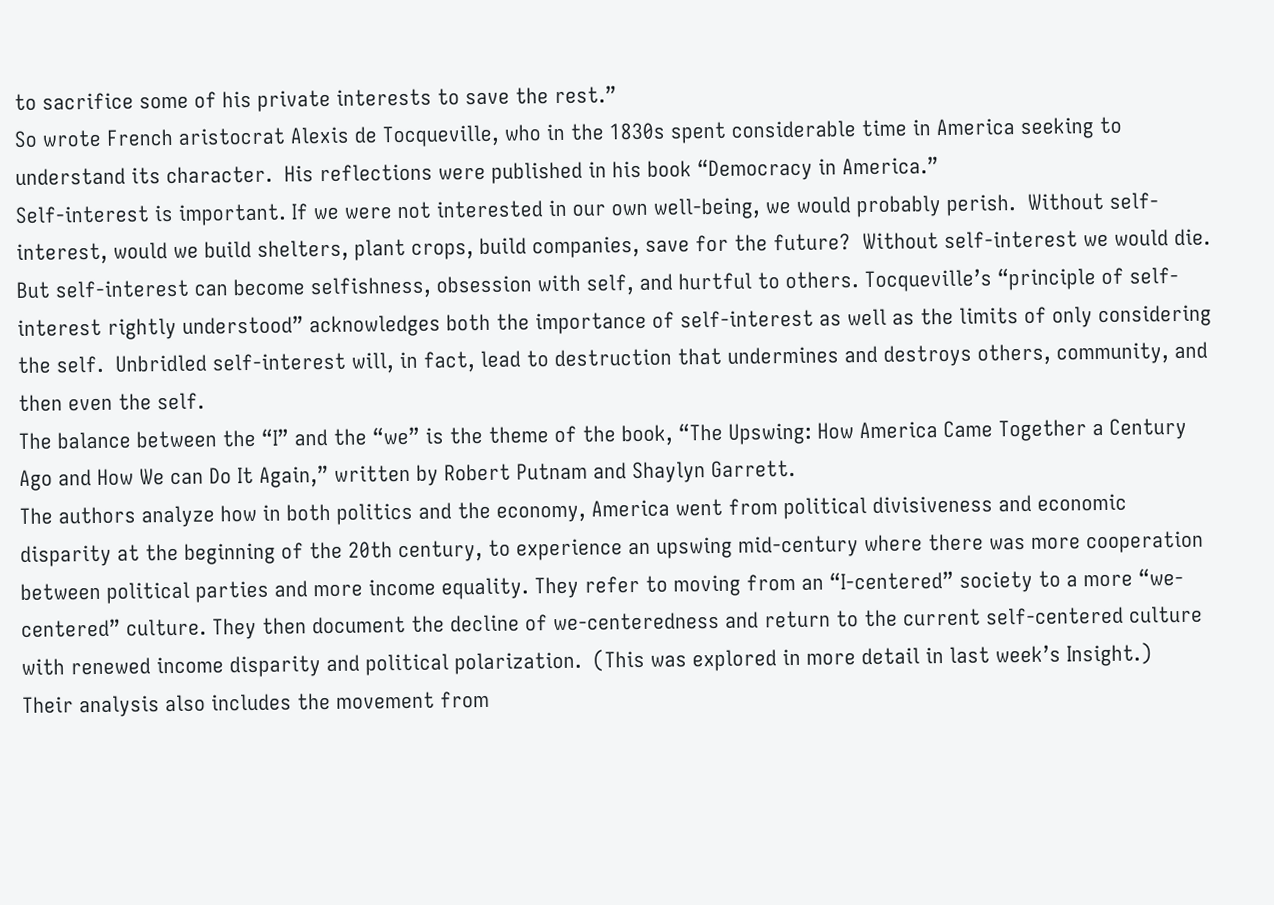to sacrifice some of his private interests to save the rest.”
So wrote French aristocrat Alexis de Tocqueville, who in the 1830s spent considerable time in America seeking to understand its character.  His reflections were published in his book “Democracy in America.”
Self-interest is important. If we were not interested in our own well-being, we would probably perish.  Without self-interest, would we build shelters, plant crops, build companies, save for the future?  Without self-interest we would die.  But self-interest can become selfishness, obsession with self, and hurtful to others. Tocqueville’s “principle of self-interest rightly understood” acknowledges both the importance of self-interest as well as the limits of only considering the self.  Unbridled self-interest will, in fact, lead to destruction that undermines and destroys others, community, and then even the self.
The balance between the “I” and the “we” is the theme of the book, “The Upswing: How America Came Together a Century Ago and How We can Do It Again,” written by Robert Putnam and Shaylyn Garrett.
The authors analyze how in both politics and the economy, America went from political divisiveness and economic disparity at the beginning of the 20th century, to experience an upswing mid-century where there was more cooperation between political parties and more income equality. They refer to moving from an “I-centered” society to a more “we-centered” culture. They then document the decline of we-centeredness and return to the current self-centered culture with renewed income disparity and political polarization.  (This was explored in more detail in last week’s Insight.)
Their analysis also includes the movement from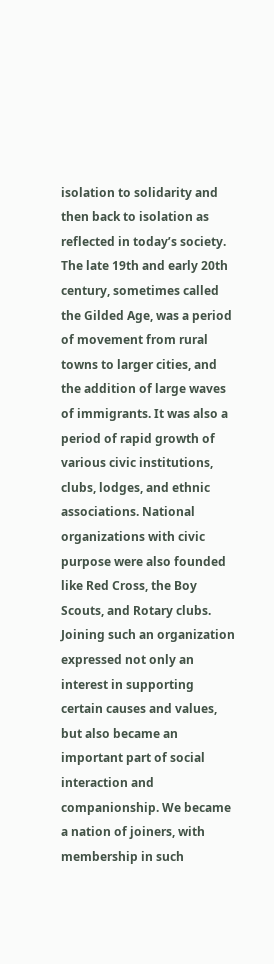isolation to solidarity and then back to isolation as reflected in today’s society. The late 19th and early 20th century, sometimes called the Gilded Age, was a period of movement from rural towns to larger cities, and the addition of large waves of immigrants. It was also a period of rapid growth of various civic institutions, clubs, lodges, and ethnic associations. National organizations with civic purpose were also founded like Red Cross, the Boy Scouts, and Rotary clubs.  Joining such an organization expressed not only an interest in supporting certain causes and values, but also became an important part of social interaction and companionship. We became a nation of joiners, with membership in such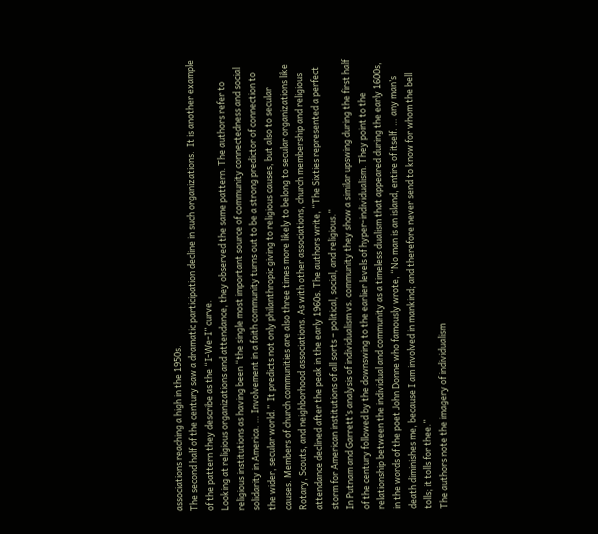associations reaching a high in the 1950s.
The second half of the century saw a dramatic participation decline in such organizations.  It is another example of the pattern they describe as the “I-We-I” curve.
Looking at religious organizations and attendance, they observed the same pattern. The authors refer to religious institutions as having been “the single most important source of community connectedness and social solidarity in America. … Involvement in a faith community turns out to be a strong predictor of connection to the wider, secular world.”  It predicts not only philanthropic giving to religious causes, but also to secular causes. Members of church communities are also three times more likely to belong to secular organizations like Rotary, Scouts, and neighborhood associations. As with other associations, church membership and religious attendance declined after the peak in the early 1960s. The authors write, “The Sixties represented a perfect storm for American institutions of all sorts – political, social, and religious.”
In Putnam and Garrett’s analysis of individualism vs. community they show a similar upswing during the first half of the century followed by the downswing to the earlier levels of hyper-individualism. They point to the relationship between the individual and community as a timeless dualism that appeared during the early 1600s, in the words of the poet John Donne who famously wrote, “No man is an island, entire of itself. … any man’s death diminishes me, because I am involved in mankind; and therefore never send to know for whom the bell tolls; it tolls for thee.”
The authors note the imagery of individualism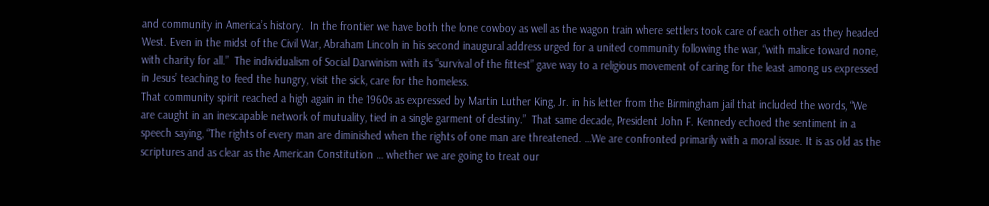and community in America’s history.  In the frontier we have both the lone cowboy as well as the wagon train where settlers took care of each other as they headed West. Even in the midst of the Civil War, Abraham Lincoln in his second inaugural address urged for a united community following the war, “with malice toward none, with charity for all.”  The individualism of Social Darwinism with its “survival of the fittest” gave way to a religious movement of caring for the least among us expressed in Jesus’ teaching to feed the hungry, visit the sick, care for the homeless.
That community spirit reached a high again in the 1960s as expressed by Martin Luther King, Jr. in his letter from the Birmingham jail that included the words, “We are caught in an inescapable network of mutuality, tied in a single garment of destiny.”  That same decade, President John F. Kennedy echoed the sentiment in a speech saying, “The rights of every man are diminished when the rights of one man are threatened. …We are confronted primarily with a moral issue. It is as old as the scriptures and as clear as the American Constitution … whether we are going to treat our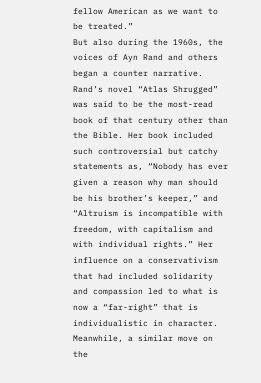fellow American as we want to be treated.”
But also during the 1960s, the voices of Ayn Rand and others began a counter narrative.  Rand’s novel “Atlas Shrugged” was said to be the most-read book of that century other than the Bible. Her book included such controversial but catchy statements as, “Nobody has ever given a reason why man should be his brother’s keeper,” and “Altruism is incompatible with freedom, with capitalism and with individual rights.” Her influence on a conservativism that had included solidarity and compassion led to what is now a “far-right” that is individualistic in character. Meanwhile, a similar move on the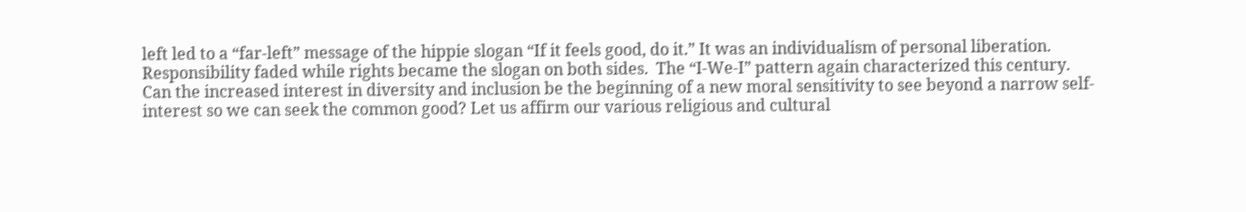left led to a “far-left” message of the hippie slogan “If it feels good, do it.” It was an individualism of personal liberation.  Responsibility faded while rights became the slogan on both sides.  The “I-We-I” pattern again characterized this century.
Can the increased interest in diversity and inclusion be the beginning of a new moral sensitivity to see beyond a narrow self-interest so we can seek the common good? Let us affirm our various religious and cultural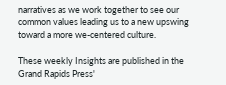narratives as we work together to see our common values leading us to a new upswing toward a more we-centered culture.

These weekly Insights are published in the Grand Rapids Press'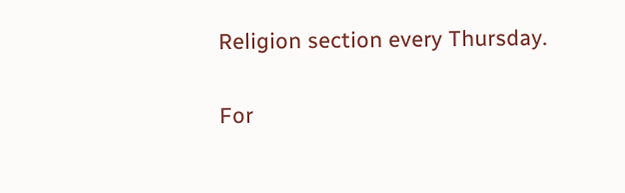Religion section every Thursday.

For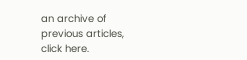an archive of previous articles,
click here.